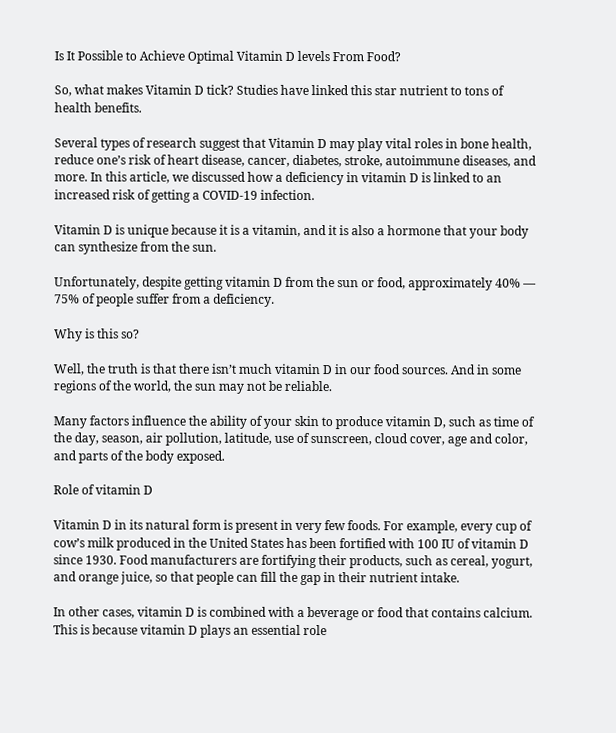Is It Possible to Achieve Optimal Vitamin D levels From Food?

So, what makes Vitamin D tick? Studies have linked this star nutrient to tons of health benefits.

Several types of research suggest that Vitamin D may play vital roles in bone health, reduce one’s risk of heart disease, cancer, diabetes, stroke, autoimmune diseases, and more. In this article, we discussed how a deficiency in vitamin D is linked to an increased risk of getting a COVID-19 infection.

Vitamin D is unique because it is a vitamin, and it is also a hormone that your body can synthesize from the sun.

Unfortunately, despite getting vitamin D from the sun or food, approximately 40% — 75% of people suffer from a deficiency.

Why is this so?

Well, the truth is that there isn’t much vitamin D in our food sources. And in some regions of the world, the sun may not be reliable.

Many factors influence the ability of your skin to produce vitamin D, such as time of the day, season, air pollution, latitude, use of sunscreen, cloud cover, age and color, and parts of the body exposed.

Role of vitamin D

Vitamin D in its natural form is present in very few foods. For example, every cup of cow’s milk produced in the United States has been fortified with 100 IU of vitamin D since 1930. Food manufacturers are fortifying their products, such as cereal, yogurt, and orange juice, so that people can fill the gap in their nutrient intake.

In other cases, vitamin D is combined with a beverage or food that contains calcium. This is because vitamin D plays an essential role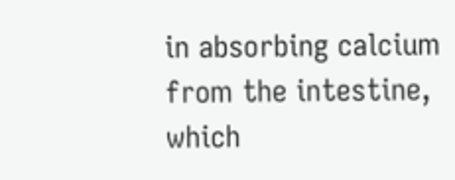in absorbing calcium from the intestine, which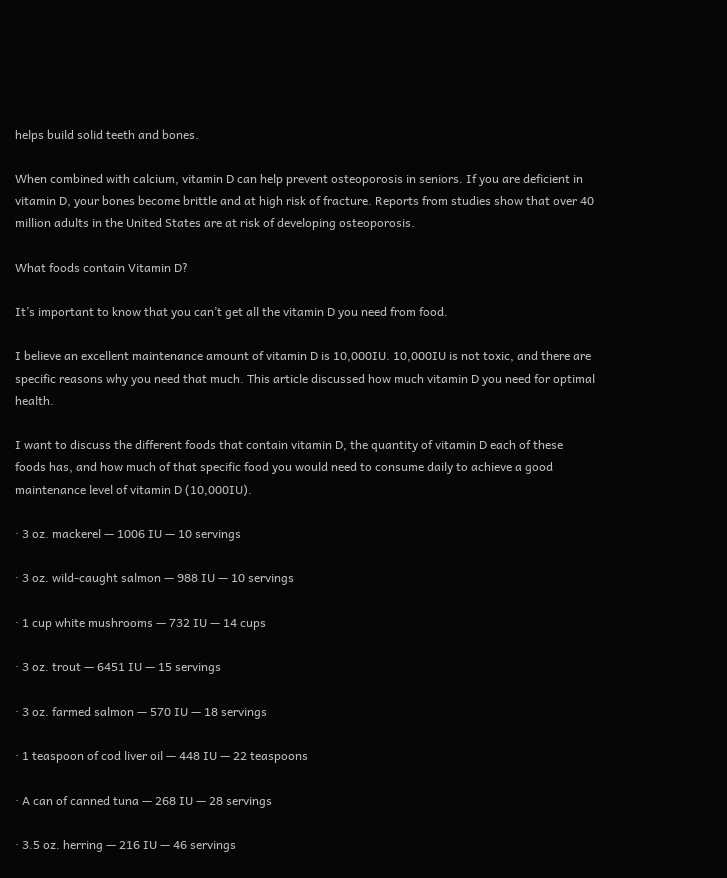helps build solid teeth and bones.

When combined with calcium, vitamin D can help prevent osteoporosis in seniors. If you are deficient in vitamin D, your bones become brittle and at high risk of fracture. Reports from studies show that over 40 million adults in the United States are at risk of developing osteoporosis.

What foods contain Vitamin D?

It’s important to know that you can’t get all the vitamin D you need from food.

I believe an excellent maintenance amount of vitamin D is 10,000IU. 10,000IU is not toxic, and there are specific reasons why you need that much. This article discussed how much vitamin D you need for optimal health.

I want to discuss the different foods that contain vitamin D, the quantity of vitamin D each of these foods has, and how much of that specific food you would need to consume daily to achieve a good maintenance level of vitamin D (10,000IU).

· 3 oz. mackerel — 1006 IU — 10 servings

· 3 oz. wild-caught salmon — 988 IU — 10 servings

· 1 cup white mushrooms — 732 IU — 14 cups

· 3 oz. trout — 6451 IU — 15 servings

· 3 oz. farmed salmon — 570 IU — 18 servings

· 1 teaspoon of cod liver oil — 448 IU — 22 teaspoons

· A can of canned tuna — 268 IU — 28 servings

· 3.5 oz. herring — 216 IU — 46 servings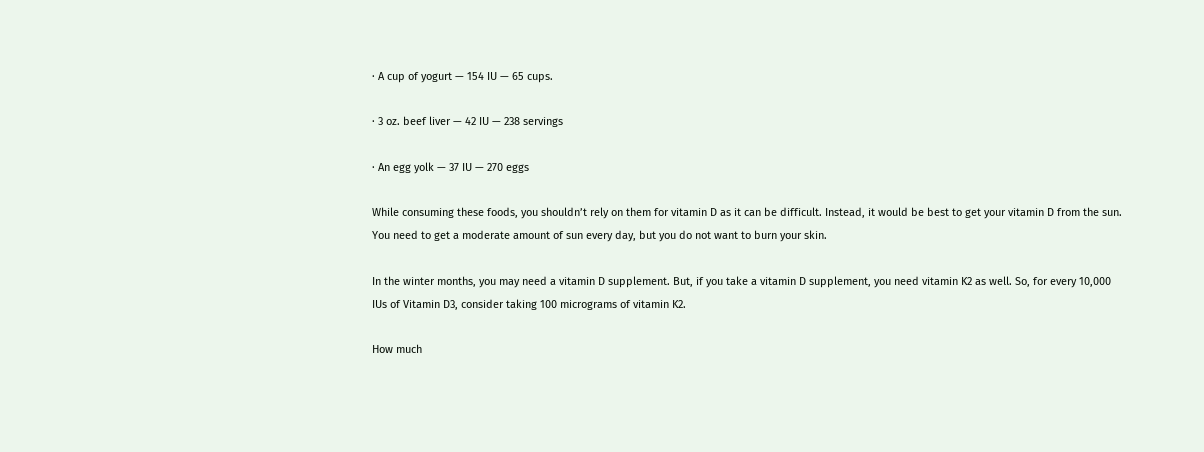· A cup of yogurt — 154 IU — 65 cups.

· 3 oz. beef liver — 42 IU — 238 servings

· An egg yolk — 37 IU — 270 eggs

While consuming these foods, you shouldn’t rely on them for vitamin D as it can be difficult. Instead, it would be best to get your vitamin D from the sun. You need to get a moderate amount of sun every day, but you do not want to burn your skin.

In the winter months, you may need a vitamin D supplement. But, if you take a vitamin D supplement, you need vitamin K2 as well. So, for every 10,000 IUs of Vitamin D3, consider taking 100 micrograms of vitamin K2.

How much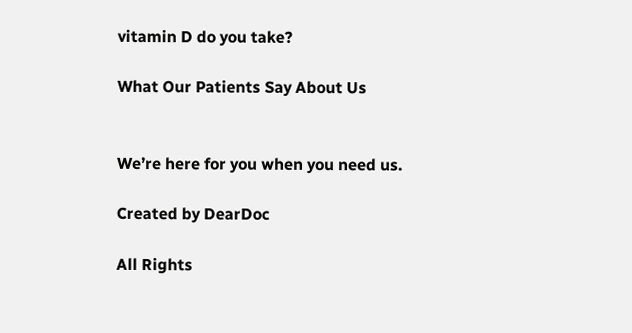vitamin D do you take?

What Our Patients Say About Us


We’re here for you when you need us.

Created by DearDoc

All Rights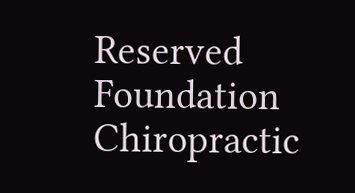Reserved Foundation Chiropractic